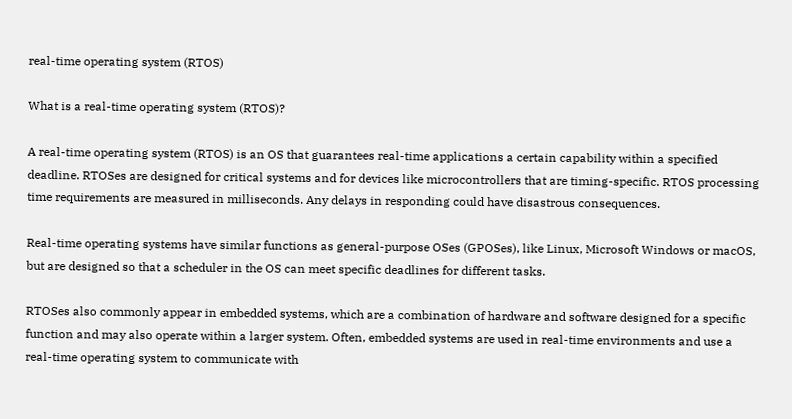real-time operating system (RTOS)

What is a real-time operating system (RTOS)?

A real-time operating system (RTOS) is an OS that guarantees real-time applications a certain capability within a specified deadline. RTOSes are designed for critical systems and for devices like microcontrollers that are timing-specific. RTOS processing time requirements are measured in milliseconds. Any delays in responding could have disastrous consequences.

Real-time operating systems have similar functions as general-purpose OSes (GPOSes), like Linux, Microsoft Windows or macOS, but are designed so that a scheduler in the OS can meet specific deadlines for different tasks.

RTOSes also commonly appear in embedded systems, which are a combination of hardware and software designed for a specific function and may also operate within a larger system. Often, embedded systems are used in real-time environments and use a real-time operating system to communicate with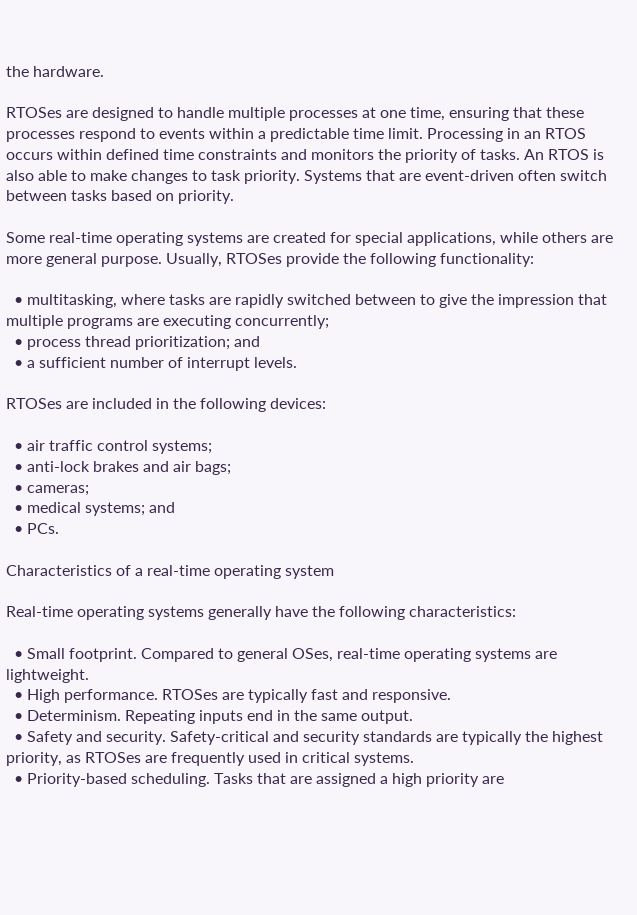the hardware.

RTOSes are designed to handle multiple processes at one time, ensuring that these processes respond to events within a predictable time limit. Processing in an RTOS occurs within defined time constraints and monitors the priority of tasks. An RTOS is also able to make changes to task priority. Systems that are event-driven often switch between tasks based on priority.

Some real-time operating systems are created for special applications, while others are more general purpose. Usually, RTOSes provide the following functionality:

  • multitasking, where tasks are rapidly switched between to give the impression that multiple programs are executing concurrently;
  • process thread prioritization; and
  • a sufficient number of interrupt levels.

RTOSes are included in the following devices:

  • air traffic control systems;
  • anti-lock brakes and air bags;
  • cameras;
  • medical systems; and
  • PCs.

Characteristics of a real-time operating system

Real-time operating systems generally have the following characteristics:

  • Small footprint. Compared to general OSes, real-time operating systems are lightweight.
  • High performance. RTOSes are typically fast and responsive.
  • Determinism. Repeating inputs end in the same output.
  • Safety and security. Safety-critical and security standards are typically the highest priority, as RTOSes are frequently used in critical systems.
  • Priority-based scheduling. Tasks that are assigned a high priority are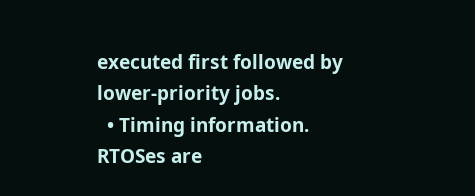executed first followed by lower-priority jobs.
  • Timing information. RTOSes are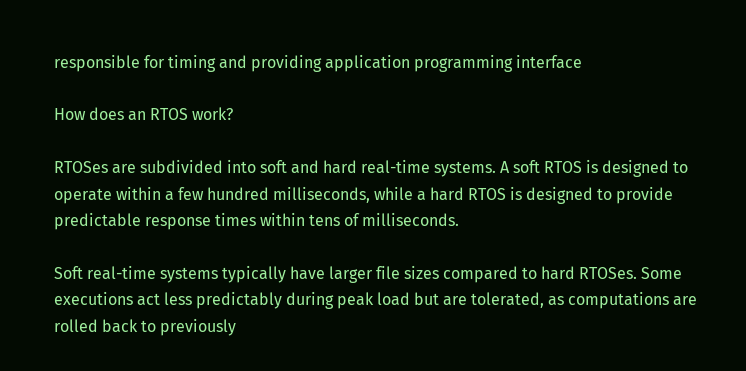responsible for timing and providing application programming interface

How does an RTOS work?

RTOSes are subdivided into soft and hard real-time systems. A soft RTOS is designed to operate within a few hundred milliseconds, while a hard RTOS is designed to provide predictable response times within tens of milliseconds.

Soft real-time systems typically have larger file sizes compared to hard RTOSes. Some executions act less predictably during peak load but are tolerated, as computations are rolled back to previously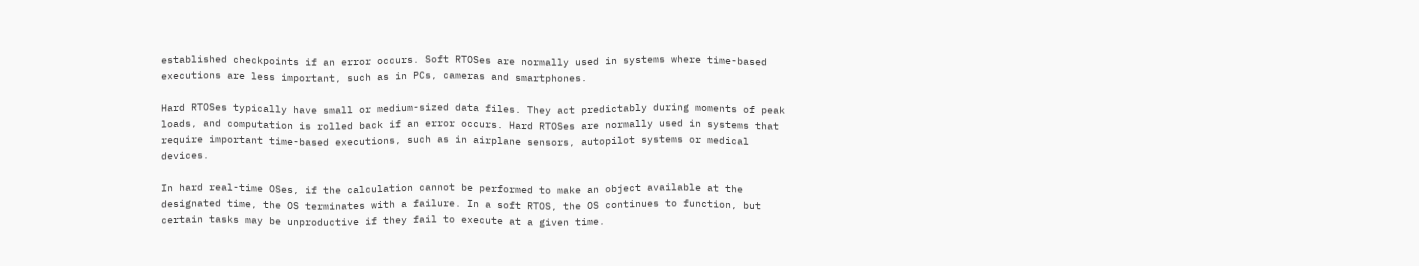established checkpoints if an error occurs. Soft RTOSes are normally used in systems where time-based executions are less important, such as in PCs, cameras and smartphones.

Hard RTOSes typically have small or medium-sized data files. They act predictably during moments of peak loads, and computation is rolled back if an error occurs. Hard RTOSes are normally used in systems that require important time-based executions, such as in airplane sensors, autopilot systems or medical devices.

In hard real-time OSes, if the calculation cannot be performed to make an object available at the designated time, the OS terminates with a failure. In a soft RTOS, the OS continues to function, but certain tasks may be unproductive if they fail to execute at a given time.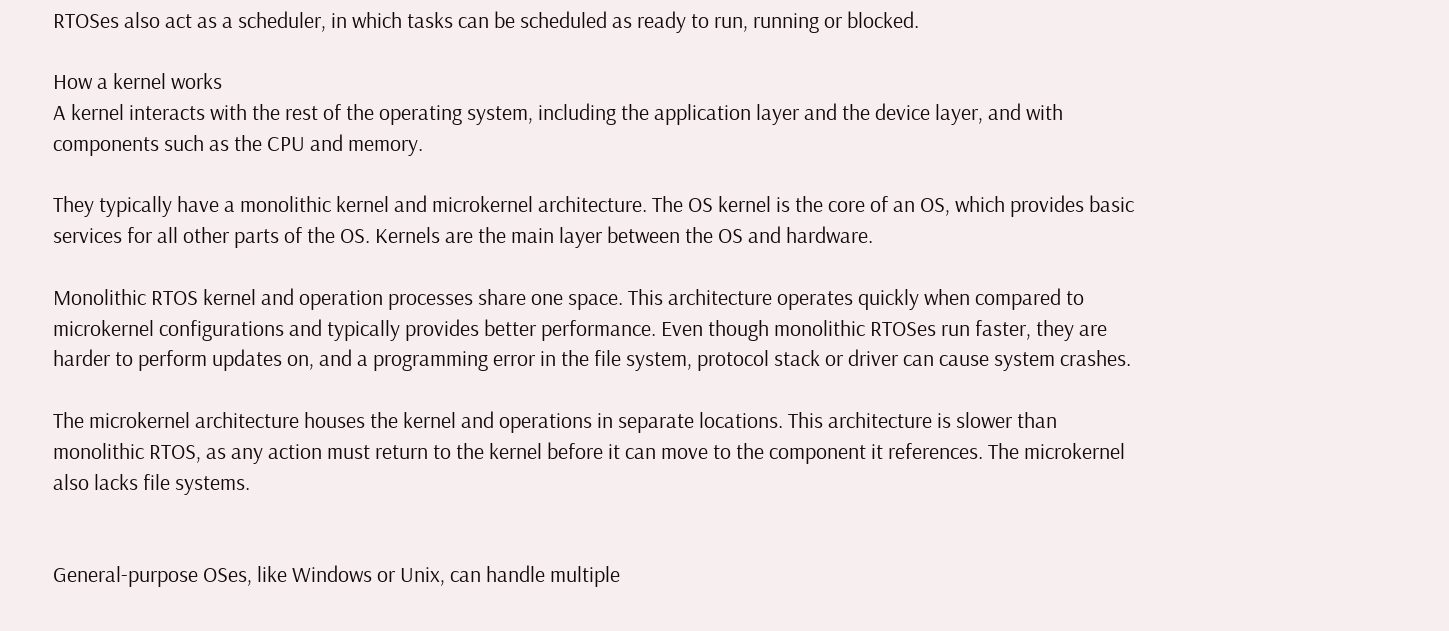RTOSes also act as a scheduler, in which tasks can be scheduled as ready to run, running or blocked.

How a kernel works
A kernel interacts with the rest of the operating system, including the application layer and the device layer, and with components such as the CPU and memory.

They typically have a monolithic kernel and microkernel architecture. The OS kernel is the core of an OS, which provides basic services for all other parts of the OS. Kernels are the main layer between the OS and hardware.

Monolithic RTOS kernel and operation processes share one space. This architecture operates quickly when compared to microkernel configurations and typically provides better performance. Even though monolithic RTOSes run faster, they are harder to perform updates on, and a programming error in the file system, protocol stack or driver can cause system crashes.

The microkernel architecture houses the kernel and operations in separate locations. This architecture is slower than monolithic RTOS, as any action must return to the kernel before it can move to the component it references. The microkernel also lacks file systems.


General-purpose OSes, like Windows or Unix, can handle multiple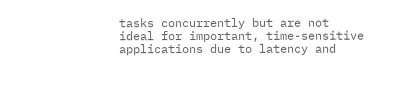tasks concurrently but are not ideal for important, time-sensitive applications due to latency and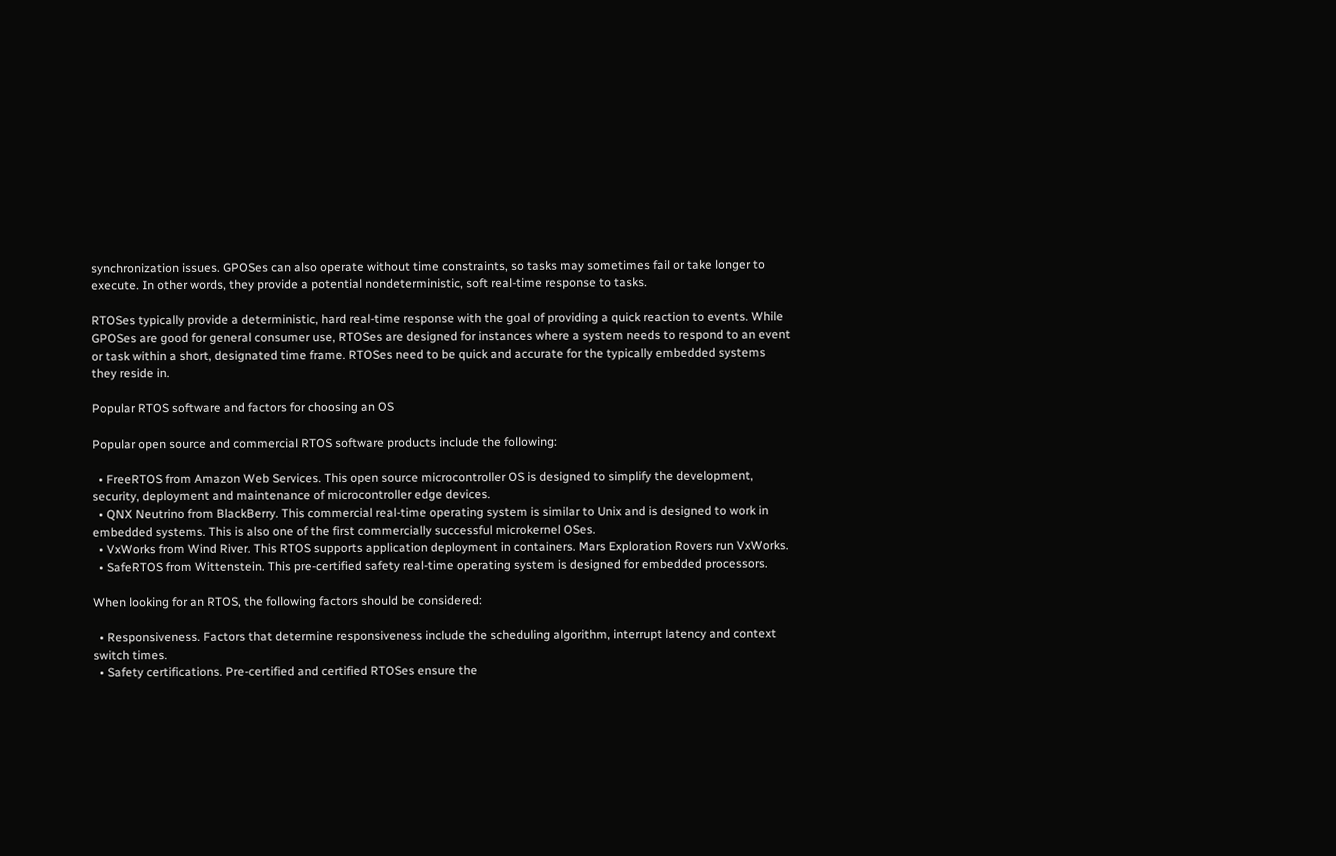synchronization issues. GPOSes can also operate without time constraints, so tasks may sometimes fail or take longer to execute. In other words, they provide a potential nondeterministic, soft real-time response to tasks.

RTOSes typically provide a deterministic, hard real-time response with the goal of providing a quick reaction to events. While GPOSes are good for general consumer use, RTOSes are designed for instances where a system needs to respond to an event or task within a short, designated time frame. RTOSes need to be quick and accurate for the typically embedded systems they reside in.

Popular RTOS software and factors for choosing an OS

Popular open source and commercial RTOS software products include the following:

  • FreeRTOS from Amazon Web Services. This open source microcontroller OS is designed to simplify the development, security, deployment and maintenance of microcontroller edge devices.
  • QNX Neutrino from BlackBerry. This commercial real-time operating system is similar to Unix and is designed to work in embedded systems. This is also one of the first commercially successful microkernel OSes.
  • VxWorks from Wind River. This RTOS supports application deployment in containers. Mars Exploration Rovers run VxWorks.
  • SafeRTOS from Wittenstein. This pre-certified safety real-time operating system is designed for embedded processors.

When looking for an RTOS, the following factors should be considered:

  • Responsiveness. Factors that determine responsiveness include the scheduling algorithm, interrupt latency and context switch times.
  • Safety certifications. Pre-certified and certified RTOSes ensure the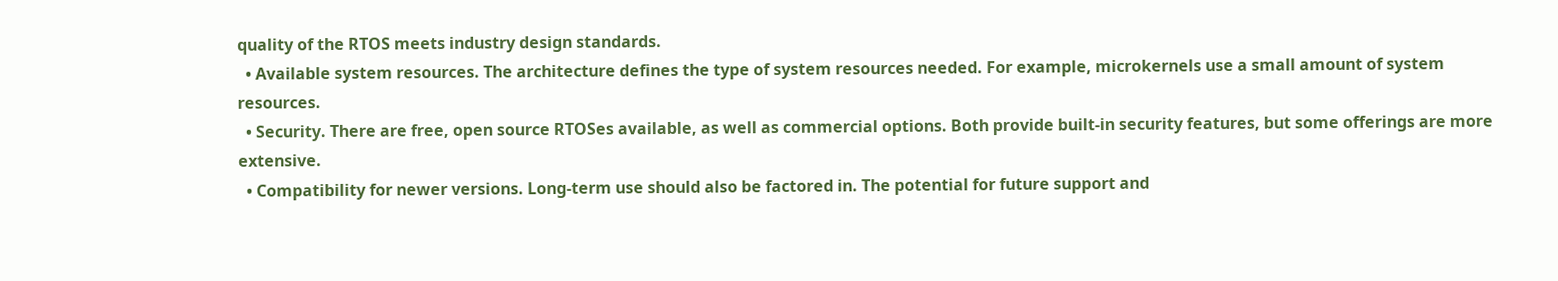quality of the RTOS meets industry design standards.
  • Available system resources. The architecture defines the type of system resources needed. For example, microkernels use a small amount of system resources.
  • Security. There are free, open source RTOSes available, as well as commercial options. Both provide built-in security features, but some offerings are more extensive.
  • Compatibility for newer versions. Long-term use should also be factored in. The potential for future support and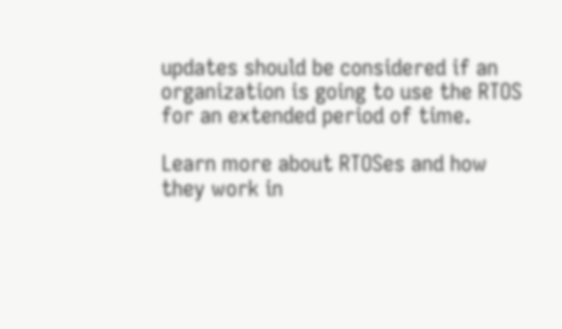updates should be considered if an organization is going to use the RTOS for an extended period of time.

Learn more about RTOSes and how they work in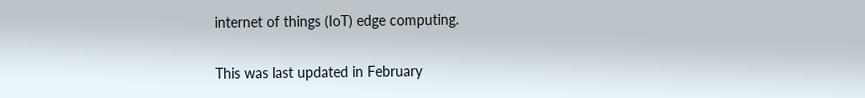internet of things (IoT) edge computing.

This was last updated in February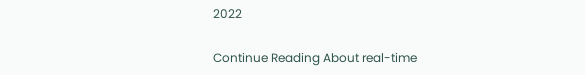2022

Continue Reading About real-time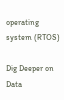operating system (RTOS)

Dig Deeper on Data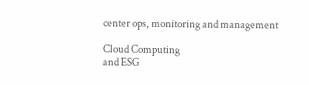center ops, monitoring and management

Cloud Computing
and ESG